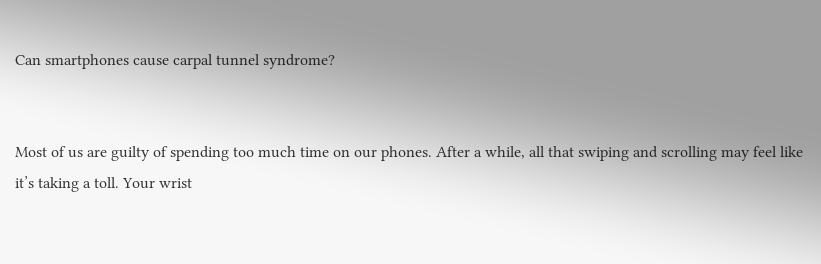Can smartphones cause carpal tunnel syndrome?


Most of us are guilty of spending too much time on our phones. After a while, all that swiping and scrolling may feel like it’s taking a toll. Your wrist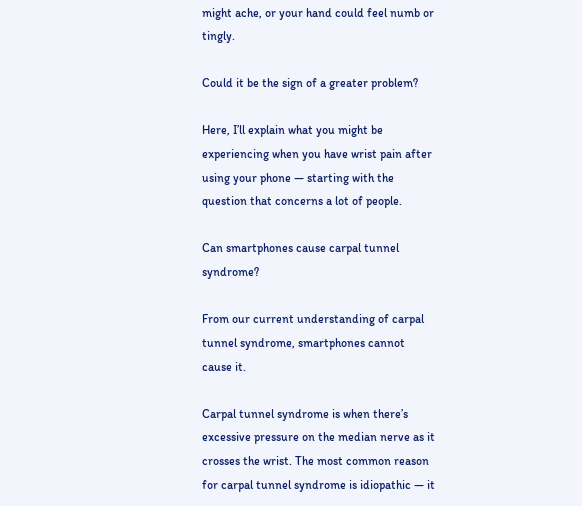might ache, or your hand could feel numb or tingly.

Could it be the sign of a greater problem?

Here, I’ll explain what you might be experiencing when you have wrist pain after using your phone — starting with the question that concerns a lot of people.

Can smartphones cause carpal tunnel syndrome?

From our current understanding of carpal tunnel syndrome, smartphones cannot cause it.

Carpal tunnel syndrome is when there’s excessive pressure on the median nerve as it crosses the wrist. The most common reason for carpal tunnel syndrome is idiopathic — it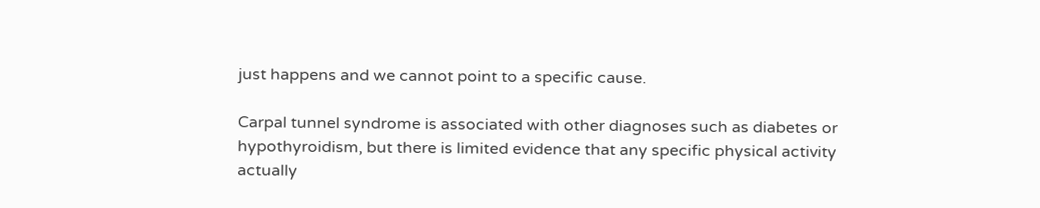just happens and we cannot point to a specific cause.

Carpal tunnel syndrome is associated with other diagnoses such as diabetes or hypothyroidism, but there is limited evidence that any specific physical activity actually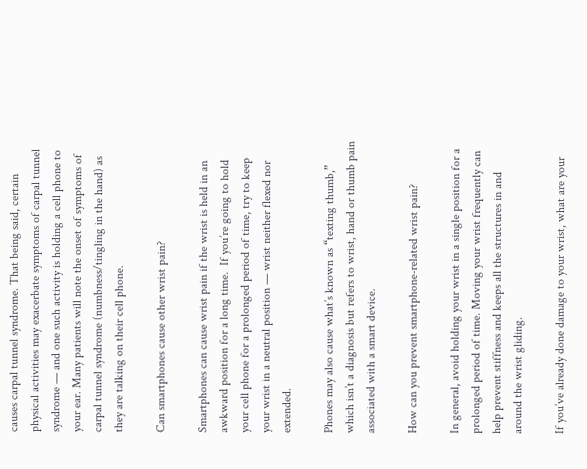causes carpal tunnel syndrome. That being said, certain physical activities may exacerbate symptoms of carpal tunnel syndrome — and one such activity is holding a cell phone to your ear. Many patients will note the onset of symptoms of carpal tunnel syndrome (numbness/tingling in the hand) as they are talking on their cell phone.

Can smartphones cause other wrist pain?

Smartphones can cause wrist pain if the wrist is held in an awkward position for a long time.  If you’re going to hold your cell phone for a prolonged period of time, try to keep your wrist in a neutral position — wrist neither flexed nor extended.

Phones may also cause what’s known as “texting thumb,” which isn’t a diagnosis but refers to wrist, hand or thumb pain associated with a smart device.

How can you prevent smartphone-related wrist pain?

In general, avoid holding your wrist in a single position for a prolonged period of time. Moving your wrist frequently can help prevent stiffness and keeps all the structures in and around the wrist gliding.

If you’ve already done damage to your wrist, what are your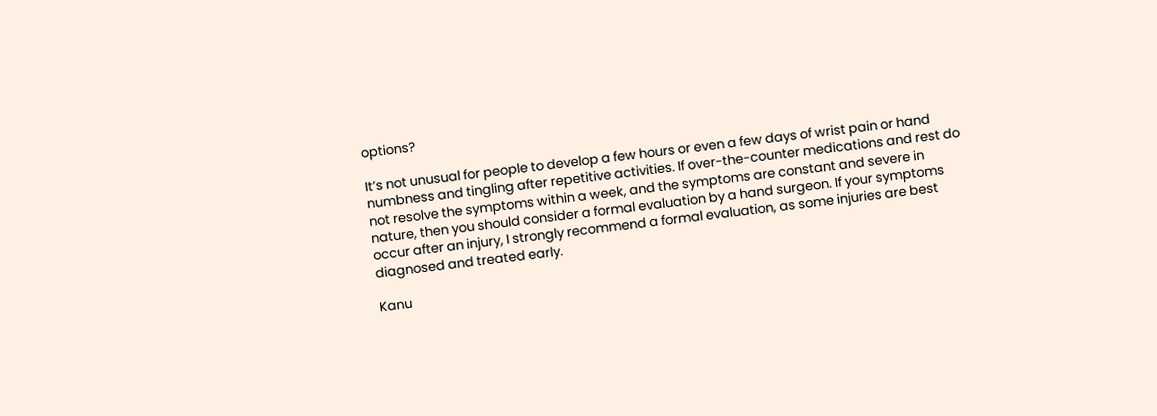options?

It’s not unusual for people to develop a few hours or even a few days of wrist pain or hand numbness and tingling after repetitive activities. If over-the-counter medications and rest do not resolve the symptoms within a week, and the symptoms are constant and severe in nature, then you should consider a formal evaluation by a hand surgeon. If your symptoms occur after an injury, I strongly recommend a formal evaluation, as some injuries are best diagnosed and treated early.

Kanu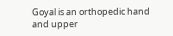Goyal is an orthopedic hand and upper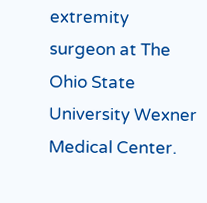extremity surgeon at The Ohio State University Wexner Medical Center.